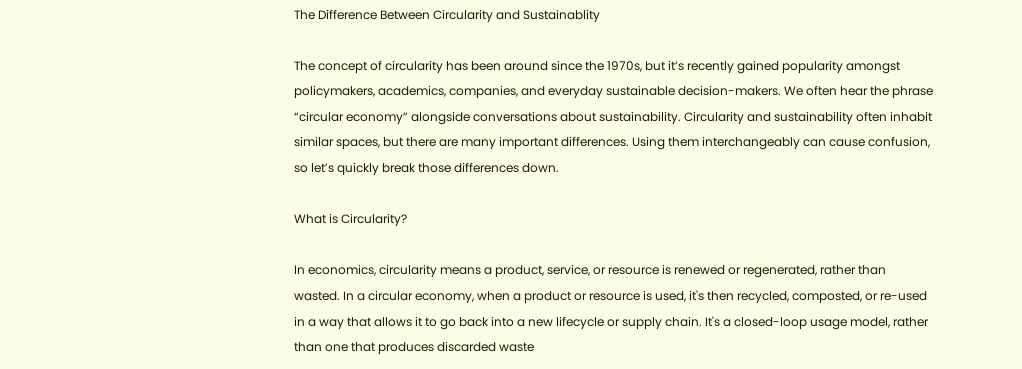The Difference Between Circularity and Sustainablity

The concept of circularity has been around since the 1970s, but it’s recently gained popularity amongst policymakers, academics, companies, and everyday sustainable decision-makers. We often hear the phrase “circular economy” alongside conversations about sustainability. Circularity and sustainability often inhabit similar spaces, but there are many important differences. Using them interchangeably can cause confusion, so let’s quickly break those differences down.

What is Circularity?

In economics, circularity means a product, service, or resource is renewed or regenerated, rather than wasted. In a circular economy, when a product or resource is used, it's then recycled, composted, or re-used in a way that allows it to go back into a new lifecycle or supply chain. It's a closed-loop usage model, rather than one that produces discarded waste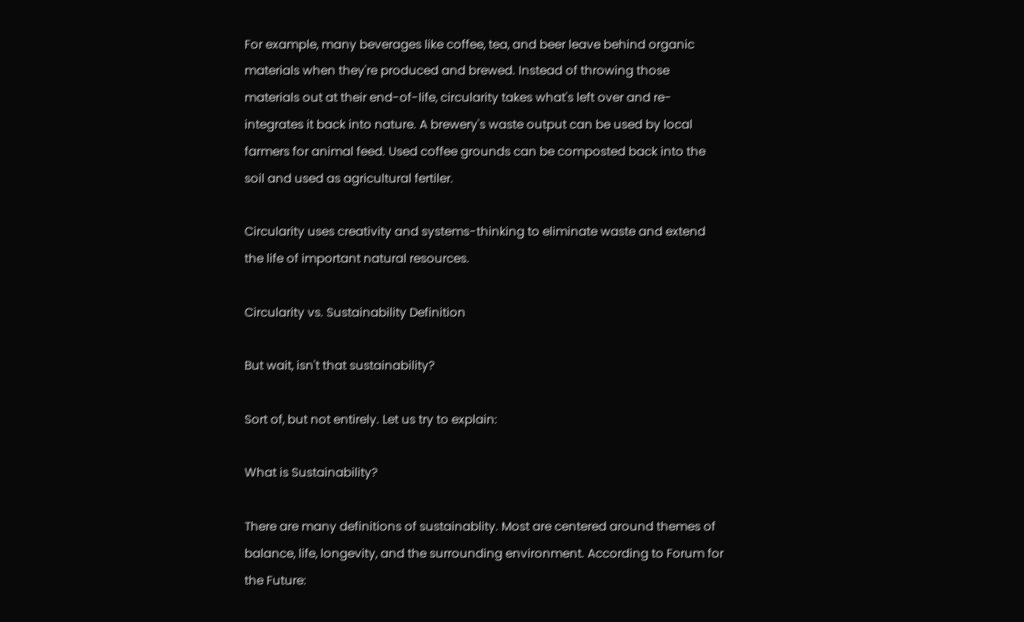For example, many beverages like coffee, tea, and beer leave behind organic materials when they're produced and brewed. Instead of throwing those materials out at their end-of-life, circularity takes what's left over and re-integrates it back into nature. A brewery's waste output can be used by local farmers for animal feed. Used coffee grounds can be composted back into the soil and used as agricultural fertiler.

Circularity uses creativity and systems-thinking to eliminate waste and extend the life of important natural resources.

Circularity vs. Sustainability Definition

But wait, isn't that sustainability?

Sort of, but not entirely. Let us try to explain:

What is Sustainability?

There are many definitions of sustainablity. Most are centered around themes of balance, life, longevity, and the surrounding environment. According to Forum for the Future: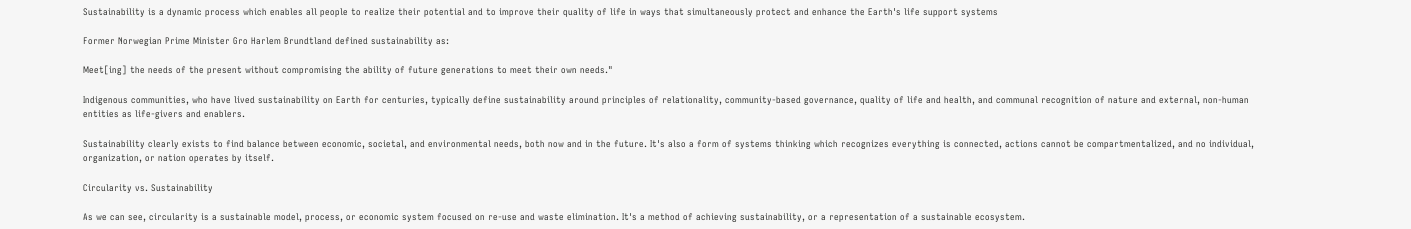Sustainability is a dynamic process which enables all people to realize their potential and to improve their quality of life in ways that simultaneously protect and enhance the Earth's life support systems

Former Norwegian Prime Minister Gro Harlem Brundtland defined sustainability as:

Meet[ing] the needs of the present without compromising the ability of future generations to meet their own needs."

Indigenous communities, who have lived sustainability on Earth for centuries, typically define sustainability around principles of relationality, community-based governance, quality of life and health, and communal recognition of nature and external, non-human entities as life-givers and enablers.

Sustainability clearly exists to find balance between economic, societal, and environmental needs, both now and in the future. It's also a form of systems thinking which recognizes everything is connected, actions cannot be compartmentalized, and no individual, organization, or nation operates by itself.

Circularity vs. Sustainability

As we can see, circularity is a sustainable model, process, or economic system focused on re-use and waste elimination. It's a method of achieving sustainability, or a representation of a sustainable ecosystem.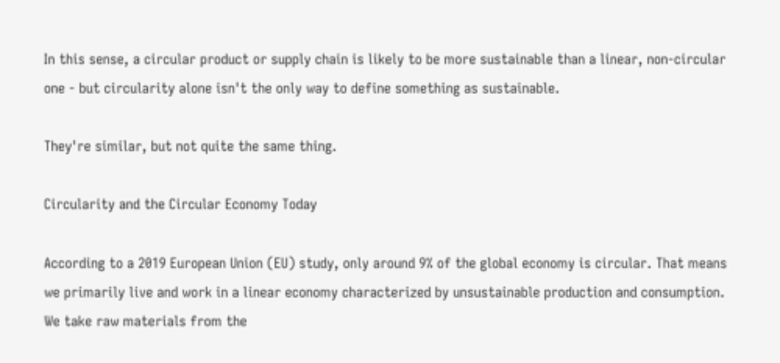In this sense, a circular product or supply chain is likely to be more sustainable than a linear, non-circular one - but circularity alone isn't the only way to define something as sustainable.

They're similar, but not quite the same thing.

Circularity and the Circular Economy Today

According to a 2019 European Union (EU) study, only around 9% of the global economy is circular. That means we primarily live and work in a linear economy characterized by unsustainable production and consumption. We take raw materials from the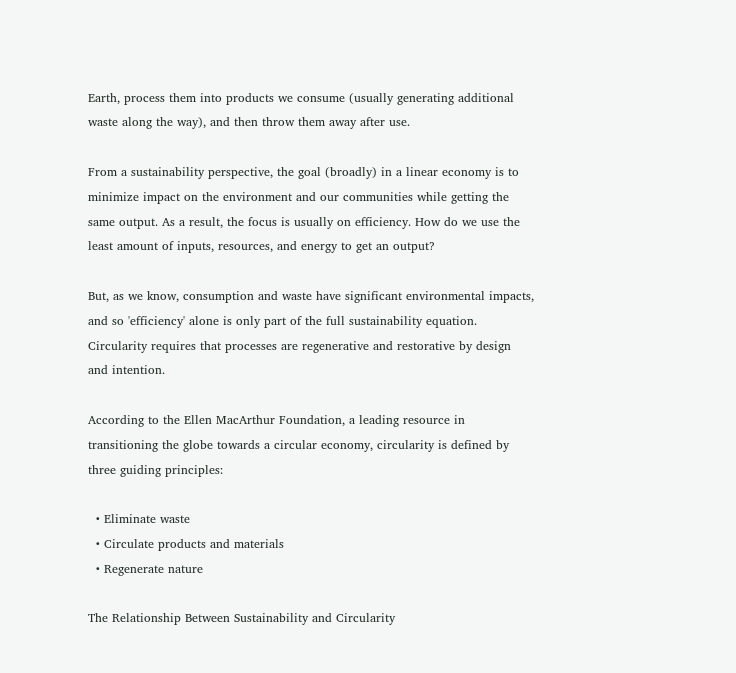Earth, process them into products we consume (usually generating additional waste along the way), and then throw them away after use.

From a sustainability perspective, the goal (broadly) in a linear economy is to minimize impact on the environment and our communities while getting the same output. As a result, the focus is usually on efficiency. How do we use the least amount of inputs, resources, and energy to get an output?

But, as we know, consumption and waste have significant environmental impacts, and so 'efficiency' alone is only part of the full sustainability equation. Circularity requires that processes are regenerative and restorative by design and intention.

According to the Ellen MacArthur Foundation, a leading resource in transitioning the globe towards a circular economy, circularity is defined by three guiding principles:

  • Eliminate waste
  • Circulate products and materials
  • Regenerate nature

The Relationship Between Sustainability and Circularity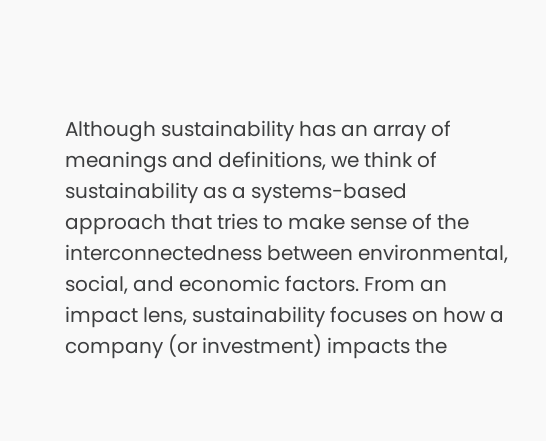Although sustainability has an array of meanings and definitions, we think of sustainability as a systems-based approach that tries to make sense of the interconnectedness between environmental, social, and economic factors. From an impact lens, sustainability focuses on how a company (or investment) impacts the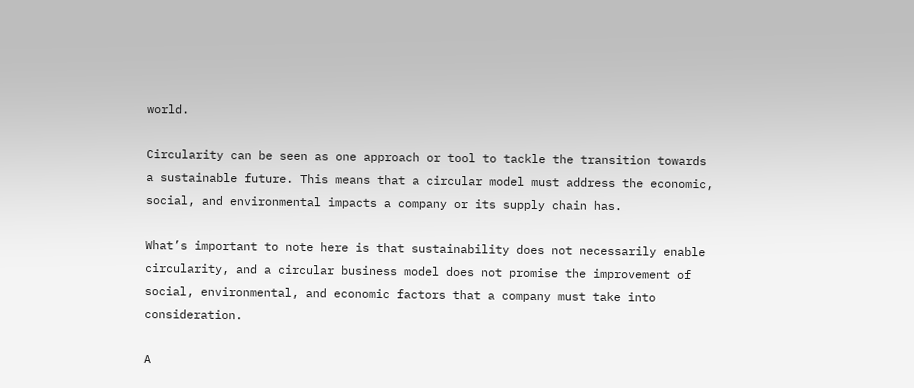world.

Circularity can be seen as one approach or tool to tackle the transition towards a sustainable future. This means that a circular model must address the economic, social, and environmental impacts a company or its supply chain has.

What’s important to note here is that sustainability does not necessarily enable circularity, and a circular business model does not promise the improvement of social, environmental, and economic factors that a company must take into consideration.

A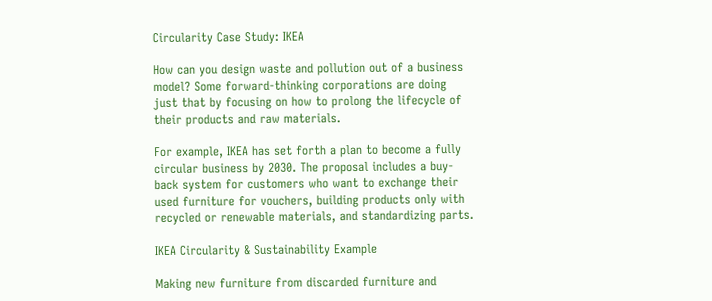Circularity Case Study: IKEA

How can you design waste and pollution out of a business model? Some forward-thinking corporations are doing just that by focusing on how to prolong the lifecycle of their products and raw materials.

For example, IKEA has set forth a plan to become a fully circular business by 2030. The proposal includes a buy-back system for customers who want to exchange their used furniture for vouchers, building products only with recycled or renewable materials, and standardizing parts.

IKEA Circularity & Sustainability Example

Making new furniture from discarded furniture and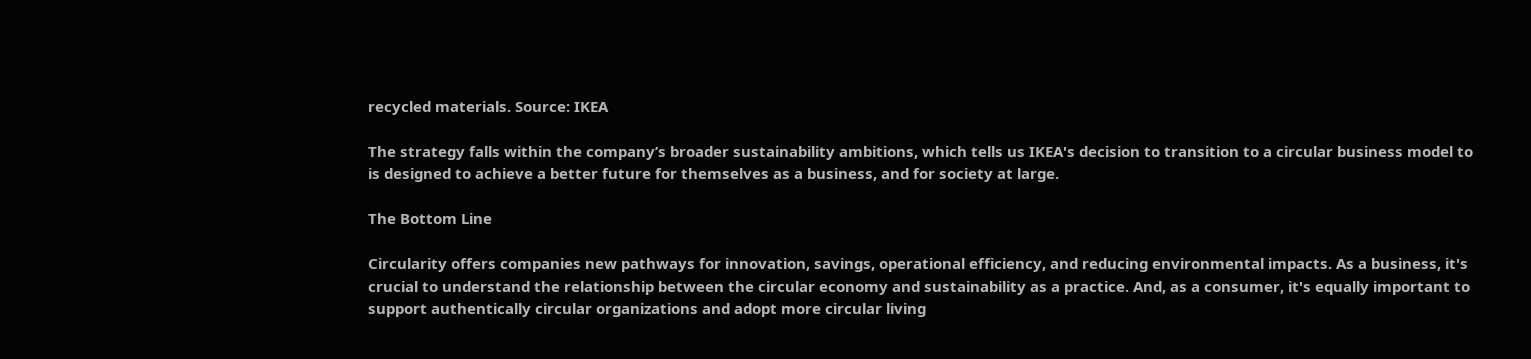recycled materials. Source: IKEA

The strategy falls within the company’s broader sustainability ambitions, which tells us IKEA's decision to transition to a circular business model to is designed to achieve a better future for themselves as a business, and for society at large.

The Bottom Line

Circularity offers companies new pathways for innovation, savings, operational efficiency, and reducing environmental impacts. As a business, it's crucial to understand the relationship between the circular economy and sustainability as a practice. And, as a consumer, it's equally important to support authentically circular organizations and adopt more circular living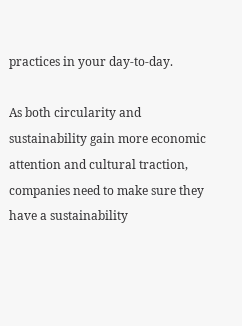practices in your day-to-day.

As both circularity and sustainability gain more economic attention and cultural traction, companies need to make sure they have a sustainability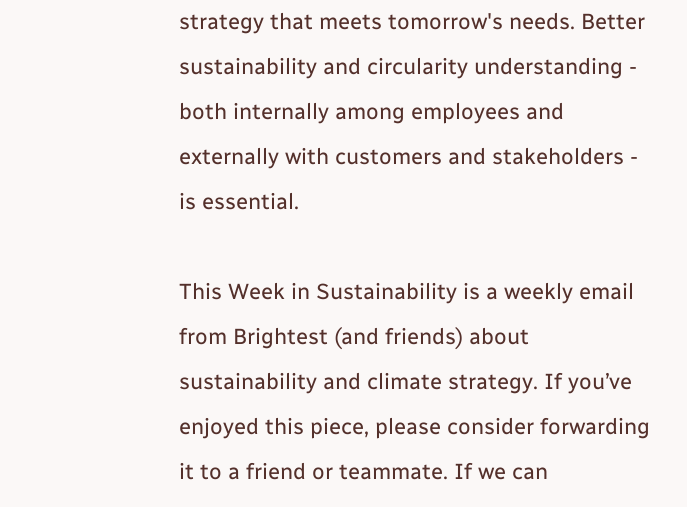strategy that meets tomorrow's needs. Better sustainability and circularity understanding - both internally among employees and externally with customers and stakeholders - is essential.

This Week in Sustainability is a weekly email from Brightest (and friends) about sustainability and climate strategy. If you’ve enjoyed this piece, please consider forwarding it to a friend or teammate. If we can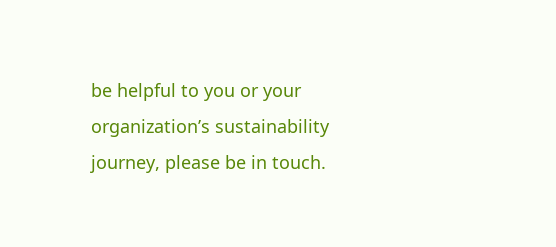be helpful to you or your organization’s sustainability journey, please be in touch.